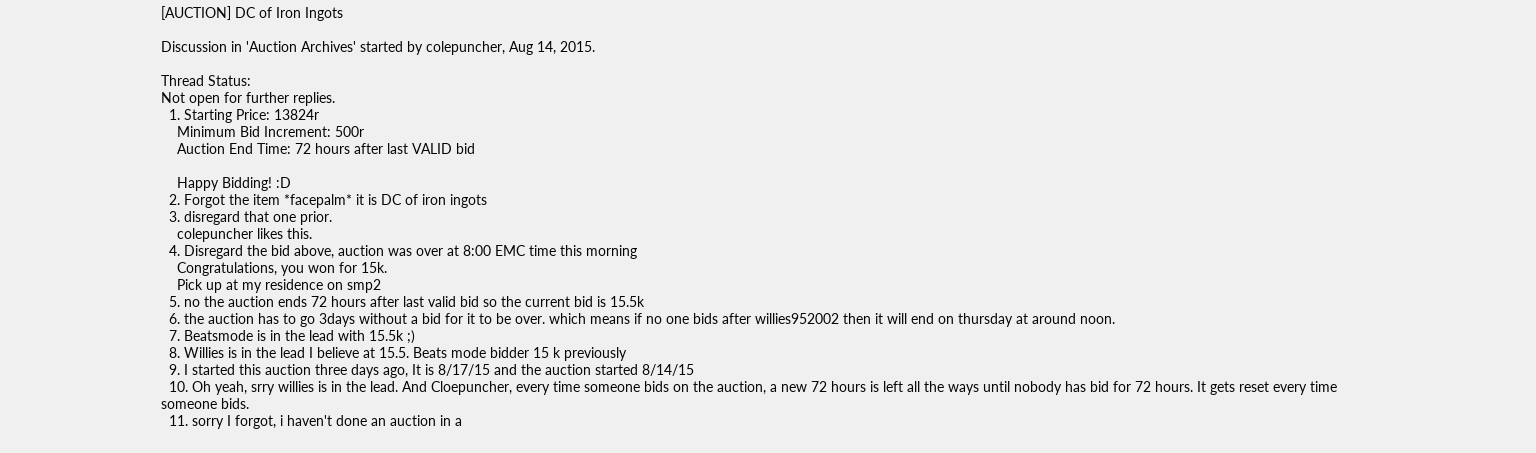[AUCTION] DC of Iron Ingots

Discussion in 'Auction Archives' started by colepuncher, Aug 14, 2015.

Thread Status:
Not open for further replies.
  1. Starting Price: 13824r
    Minimum Bid Increment: 500r
    Auction End Time: 72 hours after last VALID bid

    Happy Bidding! :D
  2. Forgot the item *facepalm* it is DC of iron ingots
  3. disregard that one prior.
    colepuncher likes this.
  4. Disregard the bid above, auction was over at 8:00 EMC time this morning
    Congratulations, you won for 15k.
    Pick up at my residence on smp2
  5. no the auction ends 72 hours after last valid bid so the current bid is 15.5k
  6. the auction has to go 3days without a bid for it to be over. which means if no one bids after willies952002 then it will end on thursday at around noon.
  7. Beatsmode is in the lead with 15.5k ;)
  8. Willies is in the lead I believe at 15.5. Beats mode bidder 15 k previously
  9. I started this auction three days ago, It is 8/17/15 and the auction started 8/14/15
  10. Oh yeah, srry willies is in the lead. And Cloepuncher, every time someone bids on the auction, a new 72 hours is left all the ways until nobody has bid for 72 hours. It gets reset every time someone bids.
  11. sorry I forgot, i haven't done an auction in a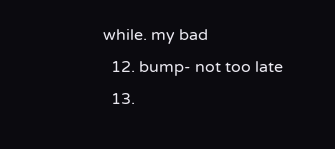while. my bad
  12. bump- not too late
  13.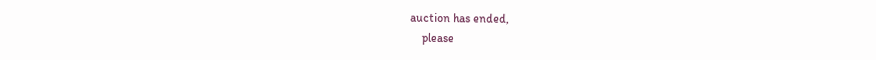auction has ended,
    please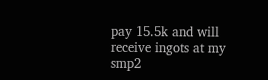pay 15.5k and will receive ingots at my smp2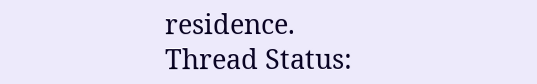residence.
Thread Status: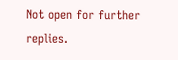Not open for further replies.